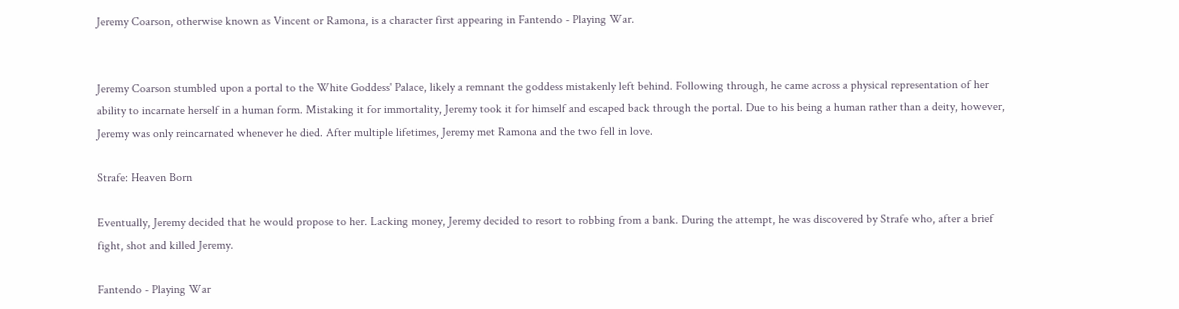Jeremy Coarson, otherwise known as Vincent or Ramona, is a character first appearing in Fantendo - Playing War.


Jeremy Coarson stumbled upon a portal to the White Goddess' Palace, likely a remnant the goddess mistakenly left behind. Following through, he came across a physical representation of her ability to incarnate herself in a human form. Mistaking it for immortality, Jeremy took it for himself and escaped back through the portal. Due to his being a human rather than a deity, however, Jeremy was only reincarnated whenever he died. After multiple lifetimes, Jeremy met Ramona and the two fell in love.

Strafe: Heaven Born

Eventually, Jeremy decided that he would propose to her. Lacking money, Jeremy decided to resort to robbing from a bank. During the attempt, he was discovered by Strafe who, after a brief fight, shot and killed Jeremy.

Fantendo - Playing War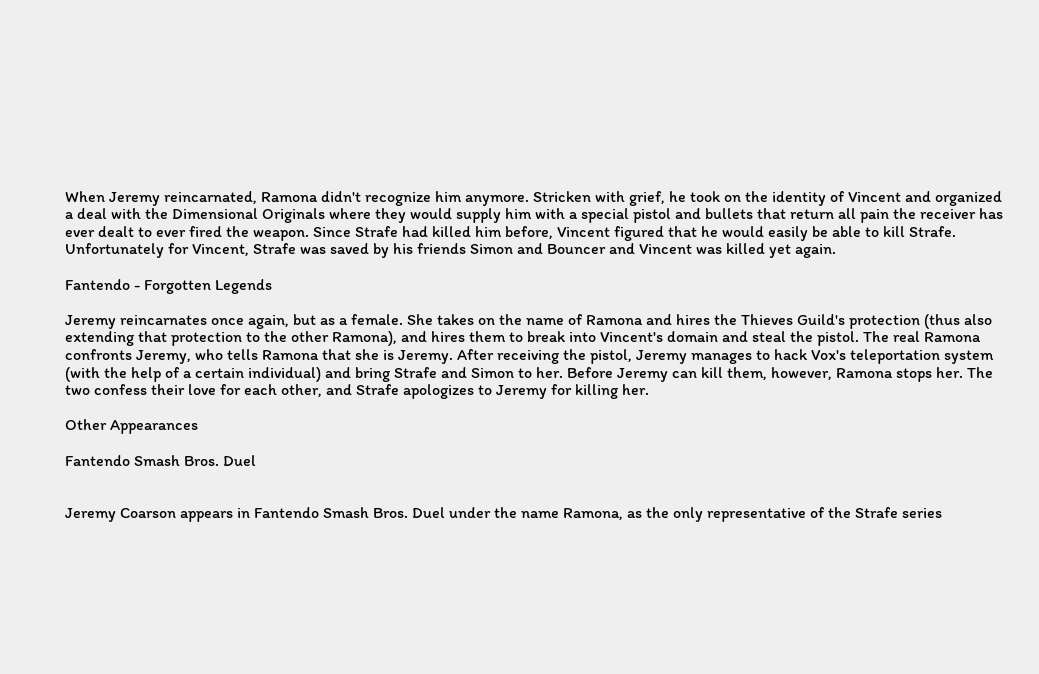When Jeremy reincarnated, Ramona didn't recognize him anymore. Stricken with grief, he took on the identity of Vincent and organized a deal with the Dimensional Originals where they would supply him with a special pistol and bullets that return all pain the receiver has ever dealt to ever fired the weapon. Since Strafe had killed him before, Vincent figured that he would easily be able to kill Strafe. Unfortunately for Vincent, Strafe was saved by his friends Simon and Bouncer and Vincent was killed yet again.

Fantendo - Forgotten Legends

Jeremy reincarnates once again, but as a female. She takes on the name of Ramona and hires the Thieves Guild's protection (thus also extending that protection to the other Ramona), and hires them to break into Vincent's domain and steal the pistol. The real Ramona confronts Jeremy, who tells Ramona that she is Jeremy. After receiving the pistol, Jeremy manages to hack Vox's teleportation system (with the help of a certain individual) and bring Strafe and Simon to her. Before Jeremy can kill them, however, Ramona stops her. The two confess their love for each other, and Strafe apologizes to Jeremy for killing her.

Other Appearances

Fantendo Smash Bros. Duel


Jeremy Coarson appears in Fantendo Smash Bros. Duel under the name Ramona, as the only representative of the Strafe series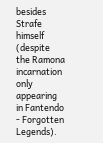besides Strafe himself (despite the Ramona incarnation only appearing in Fantendo - Forgotten Legends).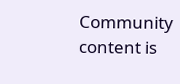Community content is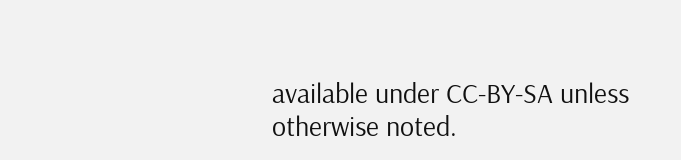available under CC-BY-SA unless otherwise noted.